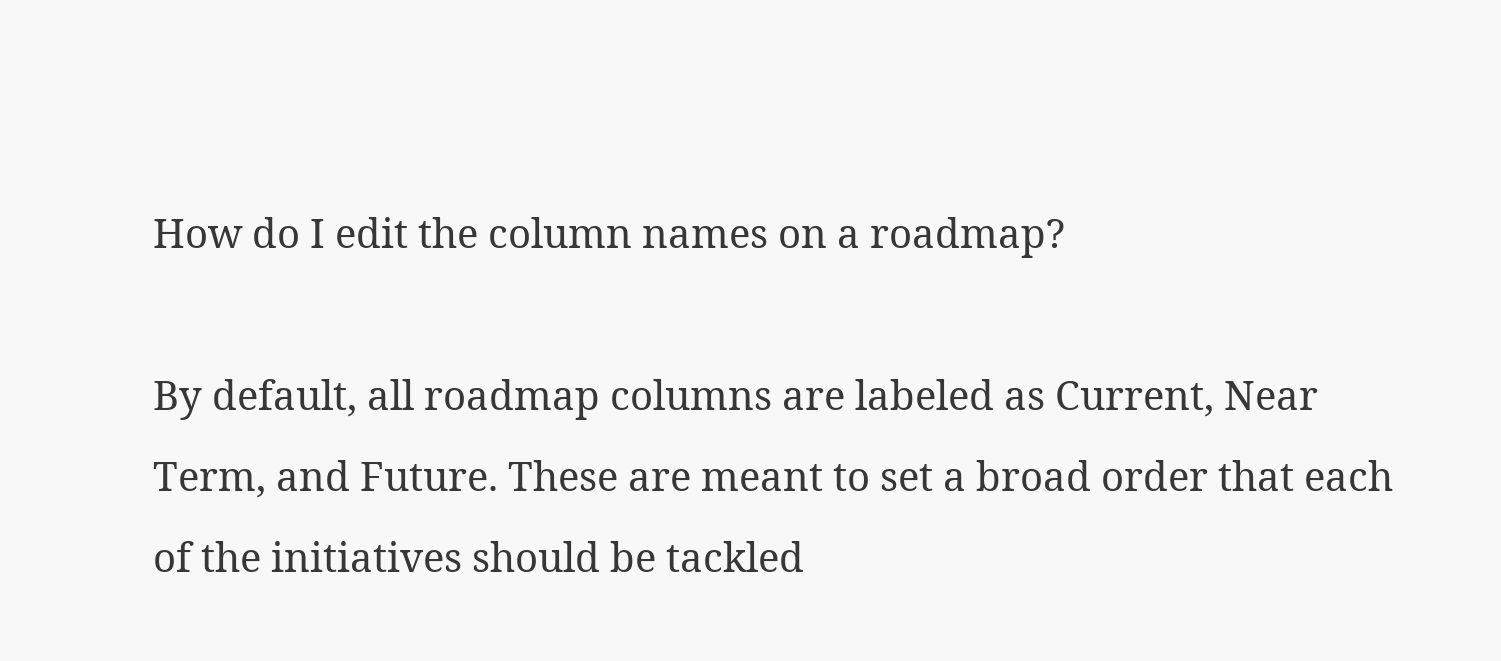How do I edit the column names on a roadmap?

By default, all roadmap columns are labeled as Current, Near Term, and Future. These are meant to set a broad order that each of the initiatives should be tackled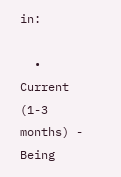in:

  • Current (1-3 months) - Being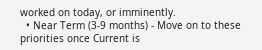worked on today, or imminently.
  • Near Term (3-9 months) - Move on to these priorities once Current is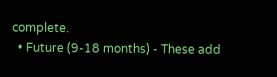complete.
  • Future (9-18 months) - These add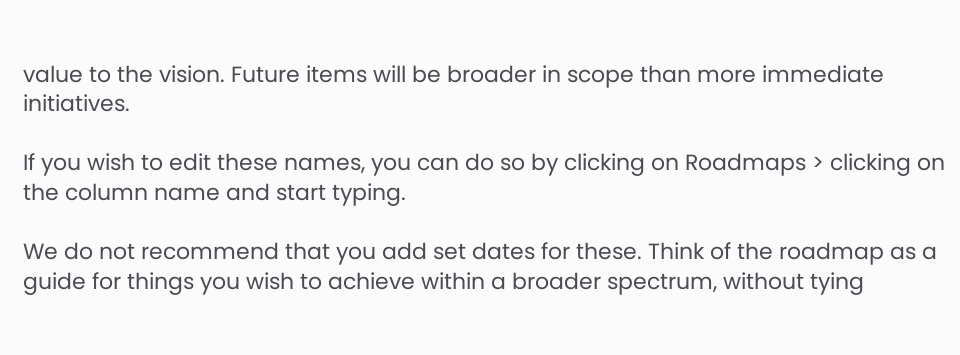value to the vision. Future items will be broader in scope than more immediate initiatives.

If you wish to edit these names, you can do so by clicking on Roadmaps > clicking on the column name and start typing.

We do not recommend that you add set dates for these. Think of the roadmap as a guide for things you wish to achieve within a broader spectrum, without tying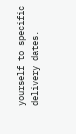yourself to specific delivery dates.